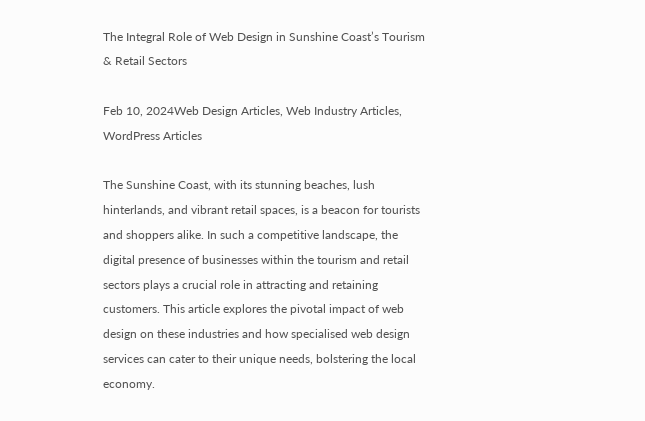The Integral Role of Web Design in Sunshine Coast’s Tourism & Retail Sectors

Feb 10, 2024Web Design Articles, Web Industry Articles, WordPress Articles

The Sunshine Coast, with its stunning beaches, lush hinterlands, and vibrant retail spaces, is a beacon for tourists and shoppers alike. In such a competitive landscape, the digital presence of businesses within the tourism and retail sectors plays a crucial role in attracting and retaining customers. This article explores the pivotal impact of web design on these industries and how specialised web design services can cater to their unique needs, bolstering the local economy.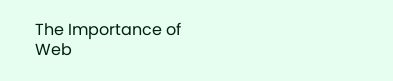The Importance of Web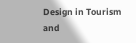Design in Tourism and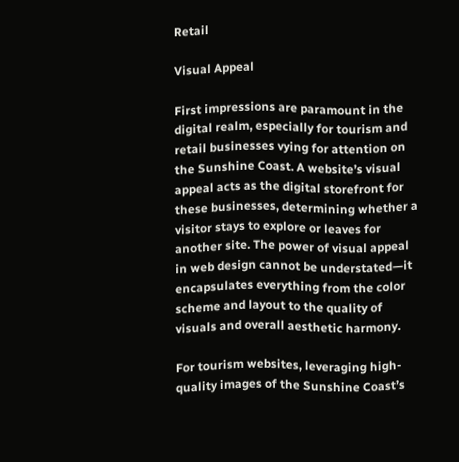Retail

Visual Appeal

First impressions are paramount in the digital realm, especially for tourism and retail businesses vying for attention on the Sunshine Coast. A website’s visual appeal acts as the digital storefront for these businesses, determining whether a visitor stays to explore or leaves for another site. The power of visual appeal in web design cannot be understated—it encapsulates everything from the color scheme and layout to the quality of visuals and overall aesthetic harmony.

For tourism websites, leveraging high-quality images of the Sunshine Coast’s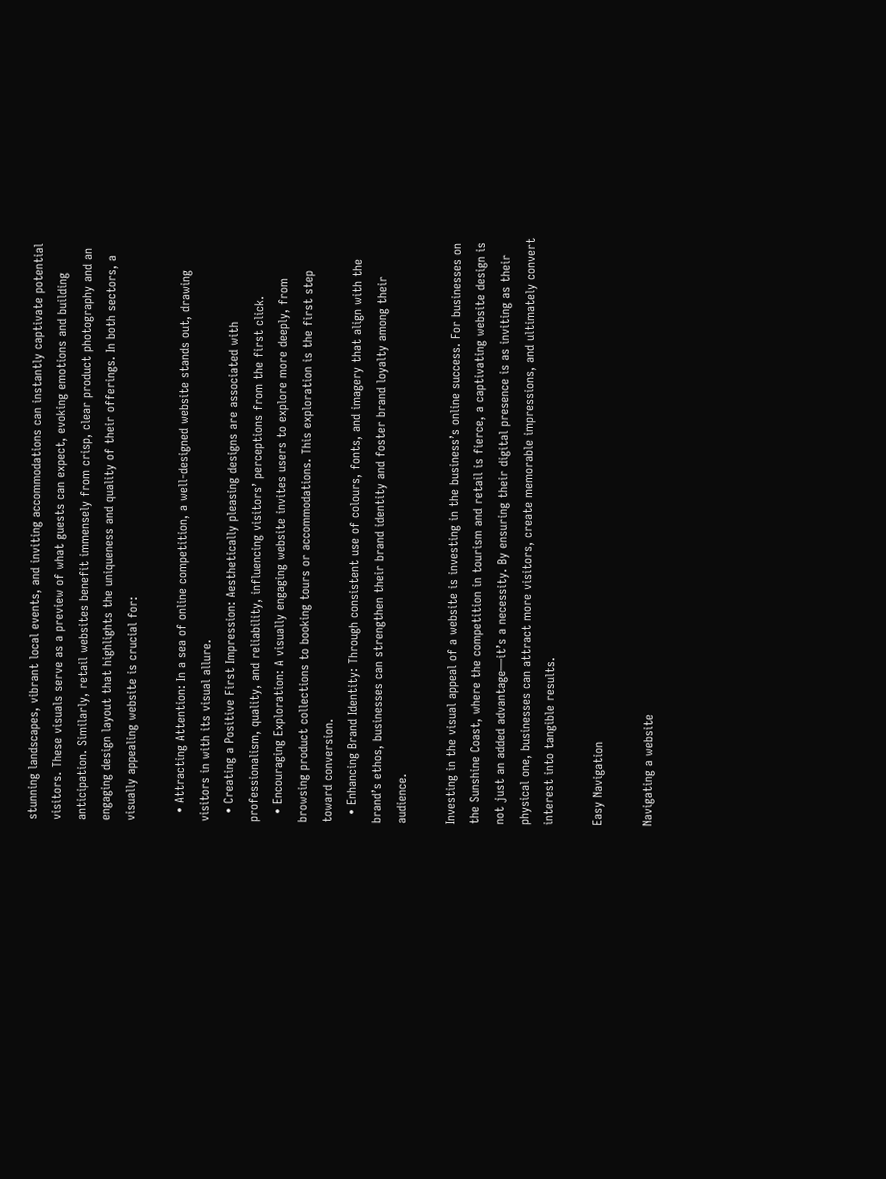stunning landscapes, vibrant local events, and inviting accommodations can instantly captivate potential visitors. These visuals serve as a preview of what guests can expect, evoking emotions and building anticipation. Similarly, retail websites benefit immensely from crisp, clear product photography and an engaging design layout that highlights the uniqueness and quality of their offerings. In both sectors, a visually appealing website is crucial for:

  • Attracting Attention: In a sea of online competition, a well-designed website stands out, drawing visitors in with its visual allure.
  • Creating a Positive First Impression: Aesthetically pleasing designs are associated with professionalism, quality, and reliability, influencing visitors’ perceptions from the first click.
  • Encouraging Exploration: A visually engaging website invites users to explore more deeply, from browsing product collections to booking tours or accommodations. This exploration is the first step toward conversion.
  • Enhancing Brand Identity: Through consistent use of colours, fonts, and imagery that align with the brand’s ethos, businesses can strengthen their brand identity and foster brand loyalty among their audience.

Investing in the visual appeal of a website is investing in the business’s online success. For businesses on the Sunshine Coast, where the competition in tourism and retail is fierce, a captivating website design is not just an added advantage—it’s a necessity. By ensuring their digital presence is as inviting as their physical one, businesses can attract more visitors, create memorable impressions, and ultimately convert interest into tangible results.

Easy Navigation

Navigating a website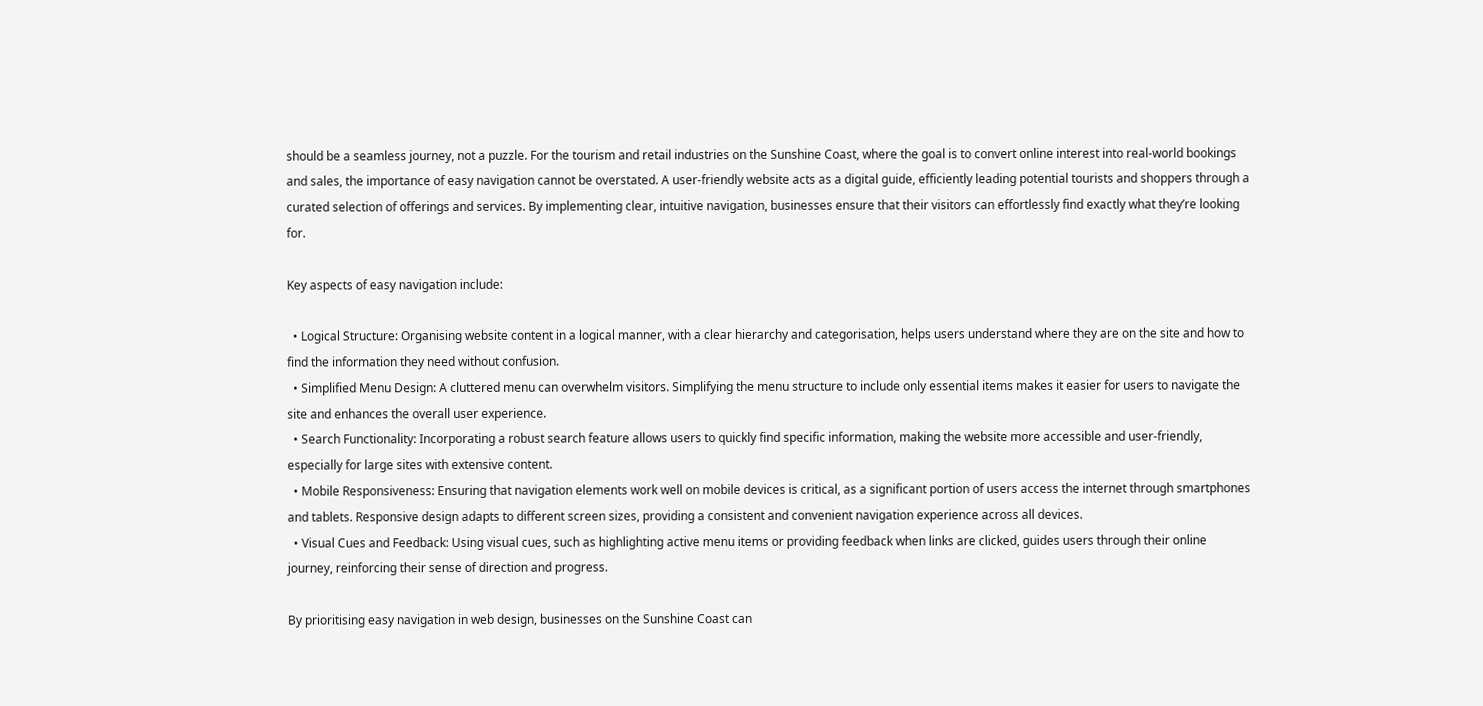should be a seamless journey, not a puzzle. For the tourism and retail industries on the Sunshine Coast, where the goal is to convert online interest into real-world bookings and sales, the importance of easy navigation cannot be overstated. A user-friendly website acts as a digital guide, efficiently leading potential tourists and shoppers through a curated selection of offerings and services. By implementing clear, intuitive navigation, businesses ensure that their visitors can effortlessly find exactly what they’re looking for.

Key aspects of easy navigation include:

  • Logical Structure: Organising website content in a logical manner, with a clear hierarchy and categorisation, helps users understand where they are on the site and how to find the information they need without confusion.
  • Simplified Menu Design: A cluttered menu can overwhelm visitors. Simplifying the menu structure to include only essential items makes it easier for users to navigate the site and enhances the overall user experience.
  • Search Functionality: Incorporating a robust search feature allows users to quickly find specific information, making the website more accessible and user-friendly, especially for large sites with extensive content.
  • Mobile Responsiveness: Ensuring that navigation elements work well on mobile devices is critical, as a significant portion of users access the internet through smartphones and tablets. Responsive design adapts to different screen sizes, providing a consistent and convenient navigation experience across all devices.
  • Visual Cues and Feedback: Using visual cues, such as highlighting active menu items or providing feedback when links are clicked, guides users through their online journey, reinforcing their sense of direction and progress.

By prioritising easy navigation in web design, businesses on the Sunshine Coast can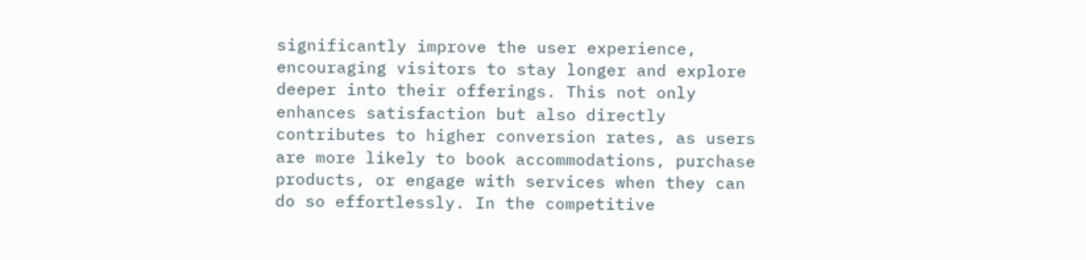significantly improve the user experience, encouraging visitors to stay longer and explore deeper into their offerings. This not only enhances satisfaction but also directly contributes to higher conversion rates, as users are more likely to book accommodations, purchase products, or engage with services when they can do so effortlessly. In the competitive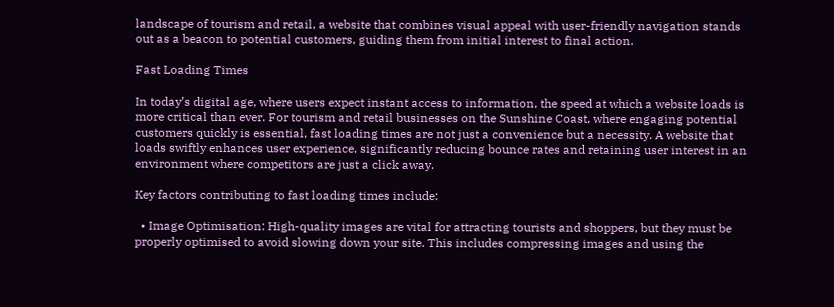landscape of tourism and retail, a website that combines visual appeal with user-friendly navigation stands out as a beacon to potential customers, guiding them from initial interest to final action.

Fast Loading Times

In today’s digital age, where users expect instant access to information, the speed at which a website loads is more critical than ever. For tourism and retail businesses on the Sunshine Coast, where engaging potential customers quickly is essential, fast loading times are not just a convenience but a necessity. A website that loads swiftly enhances user experience, significantly reducing bounce rates and retaining user interest in an environment where competitors are just a click away.

Key factors contributing to fast loading times include:

  • Image Optimisation: High-quality images are vital for attracting tourists and shoppers, but they must be properly optimised to avoid slowing down your site. This includes compressing images and using the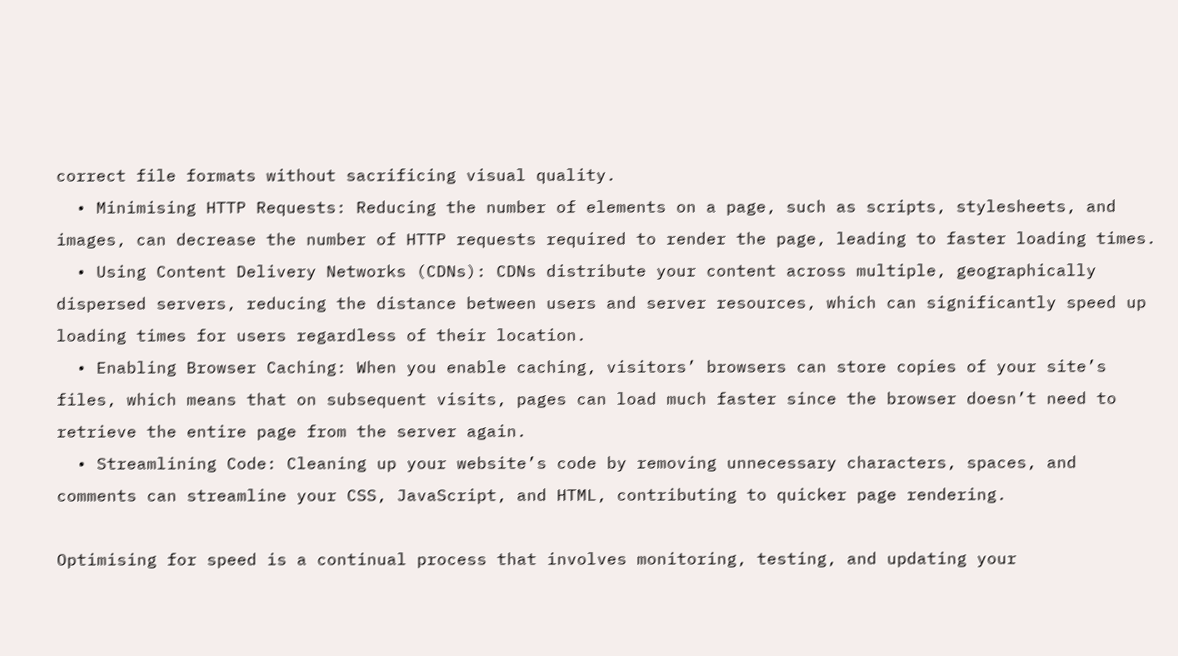correct file formats without sacrificing visual quality.
  • Minimising HTTP Requests: Reducing the number of elements on a page, such as scripts, stylesheets, and images, can decrease the number of HTTP requests required to render the page, leading to faster loading times.
  • Using Content Delivery Networks (CDNs): CDNs distribute your content across multiple, geographically dispersed servers, reducing the distance between users and server resources, which can significantly speed up loading times for users regardless of their location.
  • Enabling Browser Caching: When you enable caching, visitors’ browsers can store copies of your site’s files, which means that on subsequent visits, pages can load much faster since the browser doesn’t need to retrieve the entire page from the server again.
  • Streamlining Code: Cleaning up your website’s code by removing unnecessary characters, spaces, and comments can streamline your CSS, JavaScript, and HTML, contributing to quicker page rendering.

Optimising for speed is a continual process that involves monitoring, testing, and updating your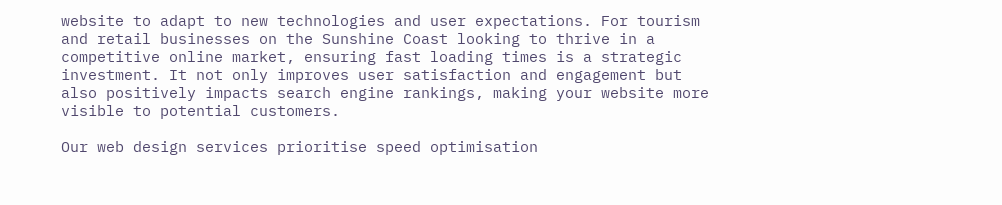website to adapt to new technologies and user expectations. For tourism and retail businesses on the Sunshine Coast looking to thrive in a competitive online market, ensuring fast loading times is a strategic investment. It not only improves user satisfaction and engagement but also positively impacts search engine rankings, making your website more visible to potential customers.

Our web design services prioritise speed optimisation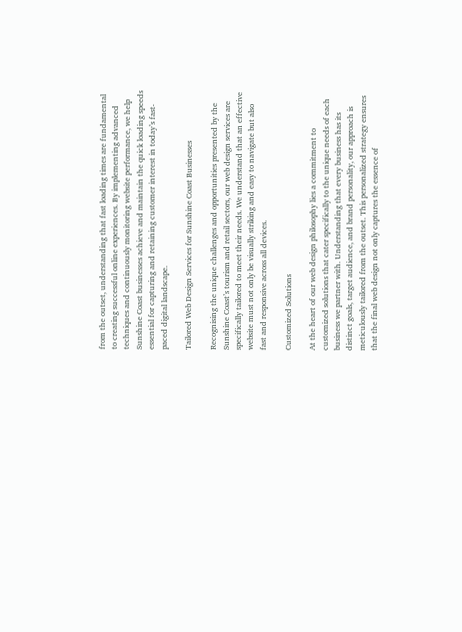from the outset, understanding that fast loading times are fundamental to creating successful online experiences. By implementing advanced techniques and continuously monitoring website performance, we help Sunshine Coast businesses achieve and maintain the quick loading speeds essential for capturing and retaining customer interest in today’s fast-paced digital landscape.

Tailored Web Design Services for Sunshine Coast Businesses

Recognising the unique challenges and opportunities presented by the Sunshine Coast’s tourism and retail sectors, our web design services are specifically tailored to meet their needs. We understand that an effective website must not only be visually striking and easy to navigate but also fast and responsive across all devices.

Customized Solutions

At the heart of our web design philosophy lies a commitment to customized solutions that cater specifically to the unique needs of each business we partner with. Understanding that every business has its distinct goals, target audience, and brand personality, our approach is meticulously tailored from the outset. This personalized strategy ensures that the final web design not only captures the essence of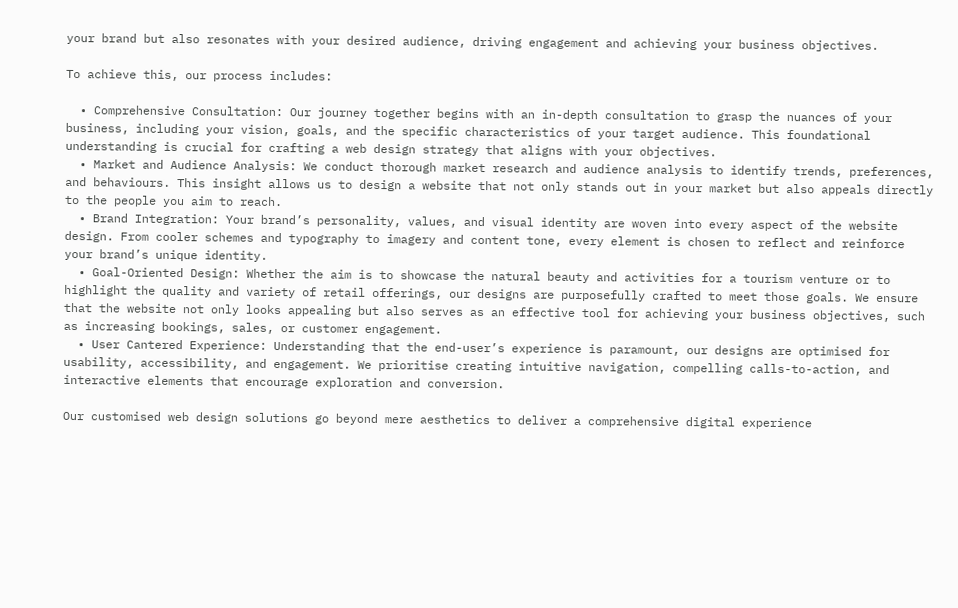your brand but also resonates with your desired audience, driving engagement and achieving your business objectives.

To achieve this, our process includes:

  • Comprehensive Consultation: Our journey together begins with an in-depth consultation to grasp the nuances of your business, including your vision, goals, and the specific characteristics of your target audience. This foundational understanding is crucial for crafting a web design strategy that aligns with your objectives.
  • Market and Audience Analysis: We conduct thorough market research and audience analysis to identify trends, preferences, and behaviours. This insight allows us to design a website that not only stands out in your market but also appeals directly to the people you aim to reach.
  • Brand Integration: Your brand’s personality, values, and visual identity are woven into every aspect of the website design. From cooler schemes and typography to imagery and content tone, every element is chosen to reflect and reinforce your brand’s unique identity.
  • Goal-Oriented Design: Whether the aim is to showcase the natural beauty and activities for a tourism venture or to highlight the quality and variety of retail offerings, our designs are purposefully crafted to meet those goals. We ensure that the website not only looks appealing but also serves as an effective tool for achieving your business objectives, such as increasing bookings, sales, or customer engagement.
  • User Cantered Experience: Understanding that the end-user’s experience is paramount, our designs are optimised for usability, accessibility, and engagement. We prioritise creating intuitive navigation, compelling calls-to-action, and interactive elements that encourage exploration and conversion.

Our customised web design solutions go beyond mere aesthetics to deliver a comprehensive digital experience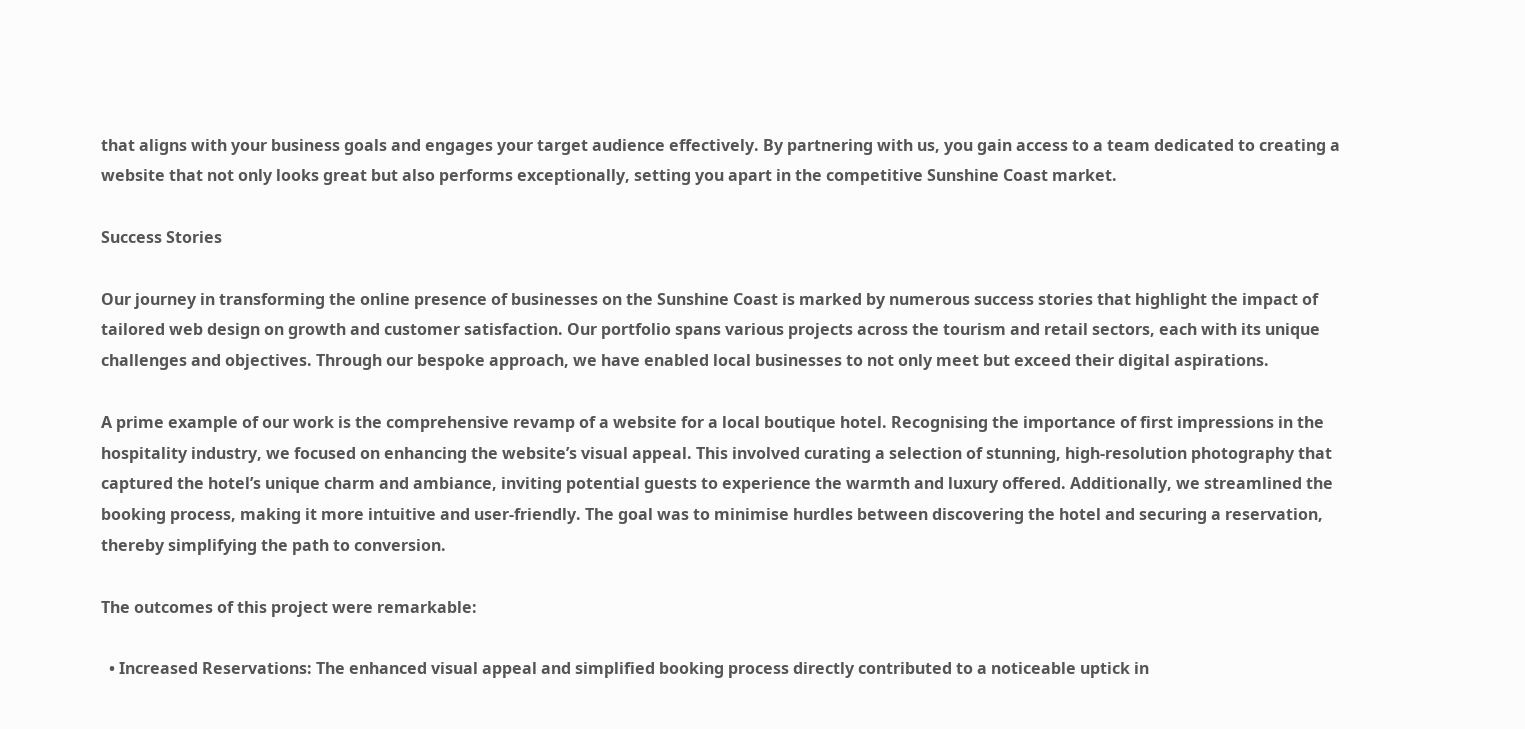that aligns with your business goals and engages your target audience effectively. By partnering with us, you gain access to a team dedicated to creating a website that not only looks great but also performs exceptionally, setting you apart in the competitive Sunshine Coast market.

Success Stories

Our journey in transforming the online presence of businesses on the Sunshine Coast is marked by numerous success stories that highlight the impact of tailored web design on growth and customer satisfaction. Our portfolio spans various projects across the tourism and retail sectors, each with its unique challenges and objectives. Through our bespoke approach, we have enabled local businesses to not only meet but exceed their digital aspirations.

A prime example of our work is the comprehensive revamp of a website for a local boutique hotel. Recognising the importance of first impressions in the hospitality industry, we focused on enhancing the website’s visual appeal. This involved curating a selection of stunning, high-resolution photography that captured the hotel’s unique charm and ambiance, inviting potential guests to experience the warmth and luxury offered. Additionally, we streamlined the booking process, making it more intuitive and user-friendly. The goal was to minimise hurdles between discovering the hotel and securing a reservation, thereby simplifying the path to conversion.

The outcomes of this project were remarkable:

  • Increased Reservations: The enhanced visual appeal and simplified booking process directly contributed to a noticeable uptick in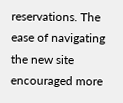reservations. The ease of navigating the new site encouraged more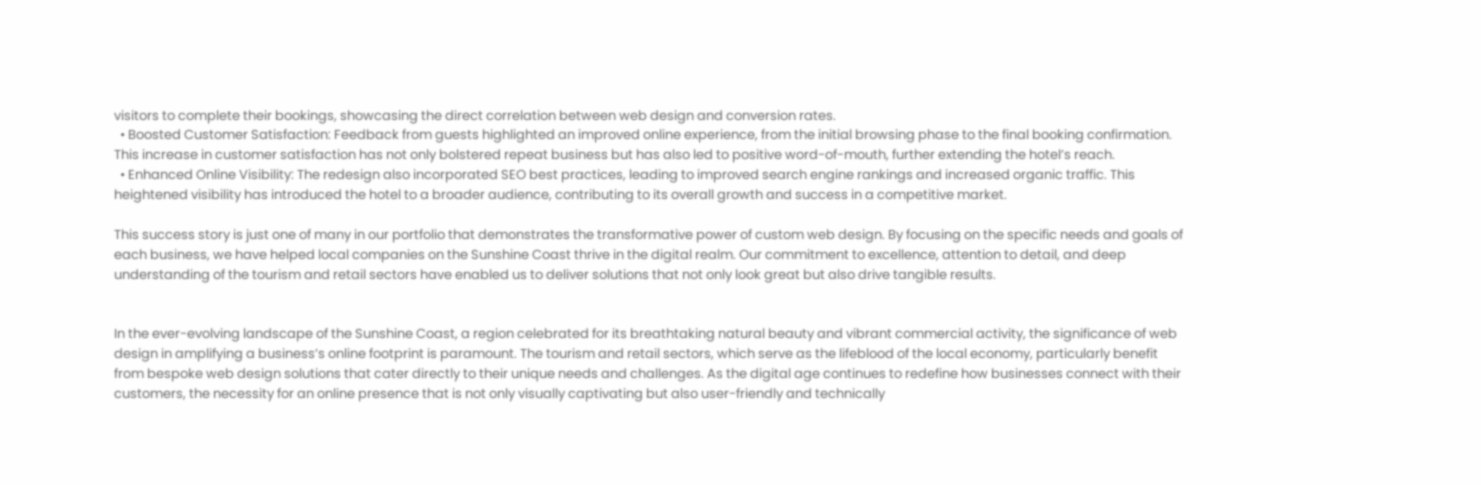visitors to complete their bookings, showcasing the direct correlation between web design and conversion rates.
  • Boosted Customer Satisfaction: Feedback from guests highlighted an improved online experience, from the initial browsing phase to the final booking confirmation. This increase in customer satisfaction has not only bolstered repeat business but has also led to positive word-of-mouth, further extending the hotel’s reach.
  • Enhanced Online Visibility: The redesign also incorporated SEO best practices, leading to improved search engine rankings and increased organic traffic. This heightened visibility has introduced the hotel to a broader audience, contributing to its overall growth and success in a competitive market.

This success story is just one of many in our portfolio that demonstrates the transformative power of custom web design. By focusing on the specific needs and goals of each business, we have helped local companies on the Sunshine Coast thrive in the digital realm. Our commitment to excellence, attention to detail, and deep understanding of the tourism and retail sectors have enabled us to deliver solutions that not only look great but also drive tangible results.


In the ever-evolving landscape of the Sunshine Coast, a region celebrated for its breathtaking natural beauty and vibrant commercial activity, the significance of web design in amplifying a business’s online footprint is paramount. The tourism and retail sectors, which serve as the lifeblood of the local economy, particularly benefit from bespoke web design solutions that cater directly to their unique needs and challenges. As the digital age continues to redefine how businesses connect with their customers, the necessity for an online presence that is not only visually captivating but also user-friendly and technically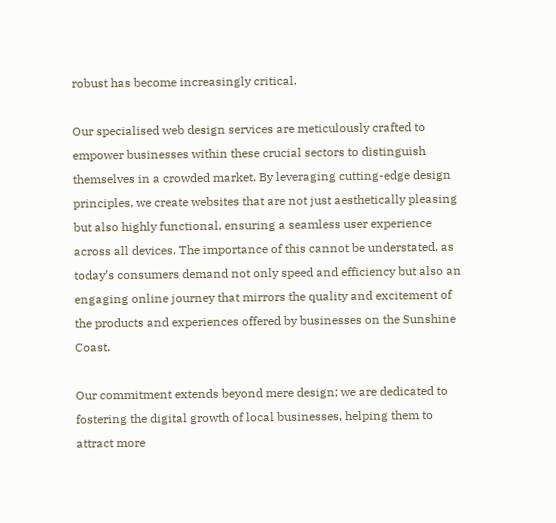robust has become increasingly critical.

Our specialised web design services are meticulously crafted to empower businesses within these crucial sectors to distinguish themselves in a crowded market. By leveraging cutting-edge design principles, we create websites that are not just aesthetically pleasing but also highly functional, ensuring a seamless user experience across all devices. The importance of this cannot be understated, as today’s consumers demand not only speed and efficiency but also an engaging online journey that mirrors the quality and excitement of the products and experiences offered by businesses on the Sunshine Coast.

Our commitment extends beyond mere design; we are dedicated to fostering the digital growth of local businesses, helping them to attract more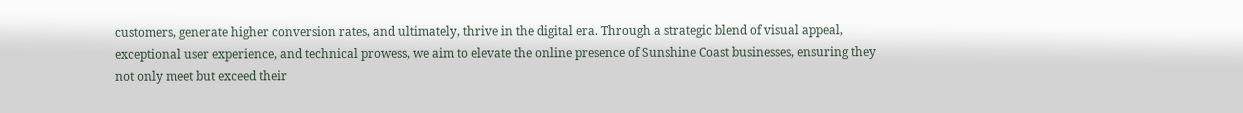customers, generate higher conversion rates, and ultimately, thrive in the digital era. Through a strategic blend of visual appeal, exceptional user experience, and technical prowess, we aim to elevate the online presence of Sunshine Coast businesses, ensuring they not only meet but exceed their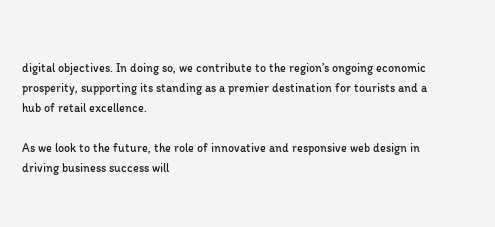digital objectives. In doing so, we contribute to the region’s ongoing economic prosperity, supporting its standing as a premier destination for tourists and a hub of retail excellence.

As we look to the future, the role of innovative and responsive web design in driving business success will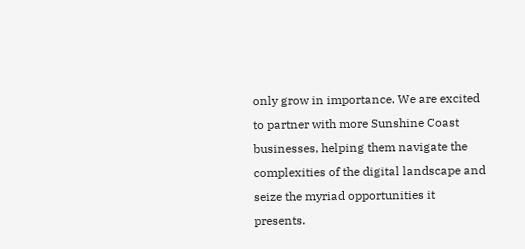only grow in importance. We are excited to partner with more Sunshine Coast businesses, helping them navigate the complexities of the digital landscape and seize the myriad opportunities it presents.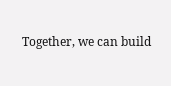Together, we can build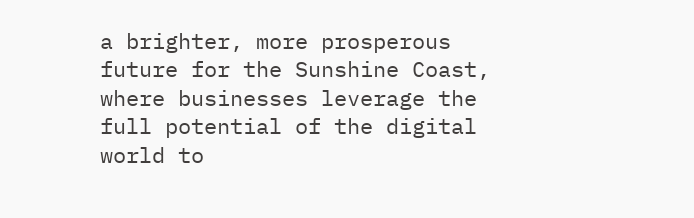a brighter, more prosperous future for the Sunshine Coast, where businesses leverage the full potential of the digital world to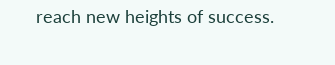reach new heights of success.